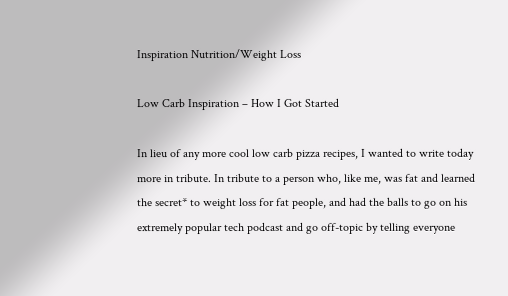Inspiration Nutrition/Weight Loss

Low Carb Inspiration – How I Got Started

In lieu of any more cool low carb pizza recipes, I wanted to write today more in tribute. In tribute to a person who, like me, was fat and learned the secret* to weight loss for fat people, and had the balls to go on his extremely popular tech podcast and go off-topic by telling everyone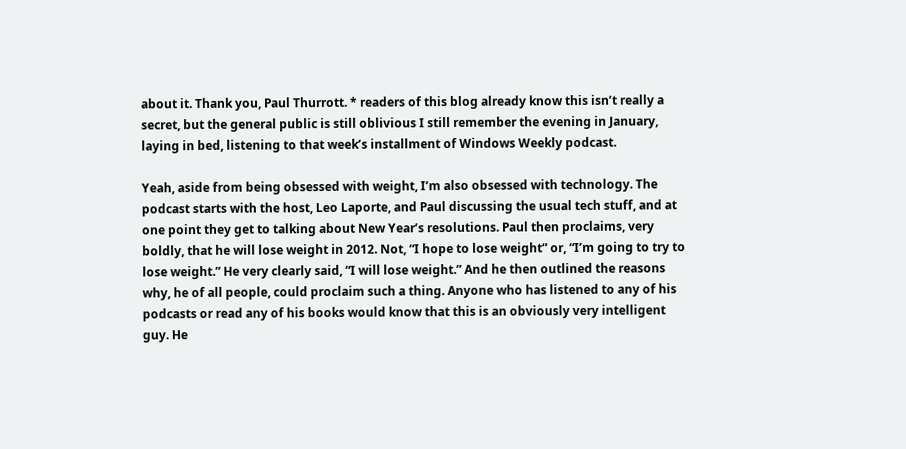about it. Thank you, Paul Thurrott. * readers of this blog already know this isn’t really a secret, but the general public is still oblivious I still remember the evening in January, laying in bed, listening to that week’s installment of Windows Weekly podcast.

Yeah, aside from being obsessed with weight, I’m also obsessed with technology. The podcast starts with the host, Leo Laporte, and Paul discussing the usual tech stuff, and at one point they get to talking about New Year’s resolutions. Paul then proclaims, very boldly, that he will lose weight in 2012. Not, “I hope to lose weight” or, “I’m going to try to lose weight.” He very clearly said, “I will lose weight.” And he then outlined the reasons why, he of all people, could proclaim such a thing. Anyone who has listened to any of his podcasts or read any of his books would know that this is an obviously very intelligent guy. He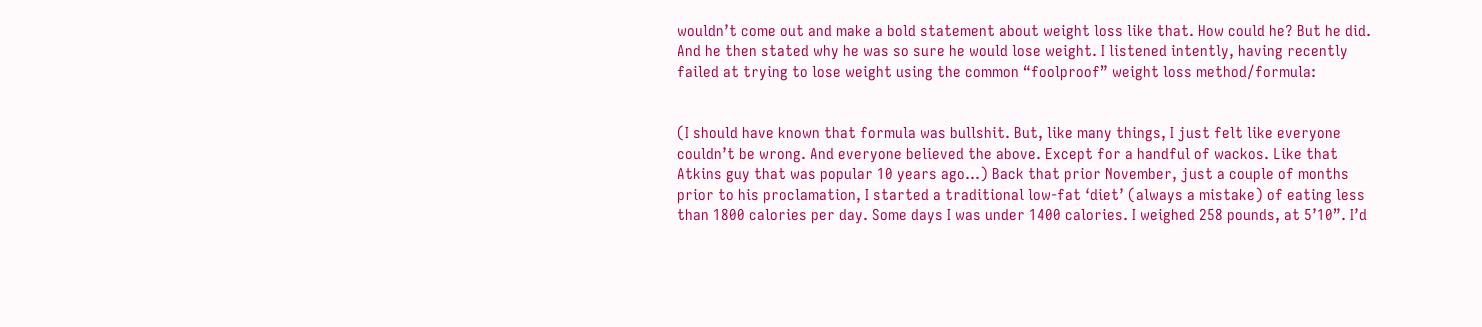wouldn’t come out and make a bold statement about weight loss like that. How could he? But he did. And he then stated why he was so sure he would lose weight. I listened intently, having recently failed at trying to lose weight using the common “foolproof” weight loss method/formula:


(I should have known that formula was bullshit. But, like many things, I just felt like everyone couldn’t be wrong. And everyone believed the above. Except for a handful of wackos. Like that Atkins guy that was popular 10 years ago…) Back that prior November, just a couple of months prior to his proclamation, I started a traditional low-fat ‘diet’ (always a mistake) of eating less than 1800 calories per day. Some days I was under 1400 calories. I weighed 258 pounds, at 5’10”. I’d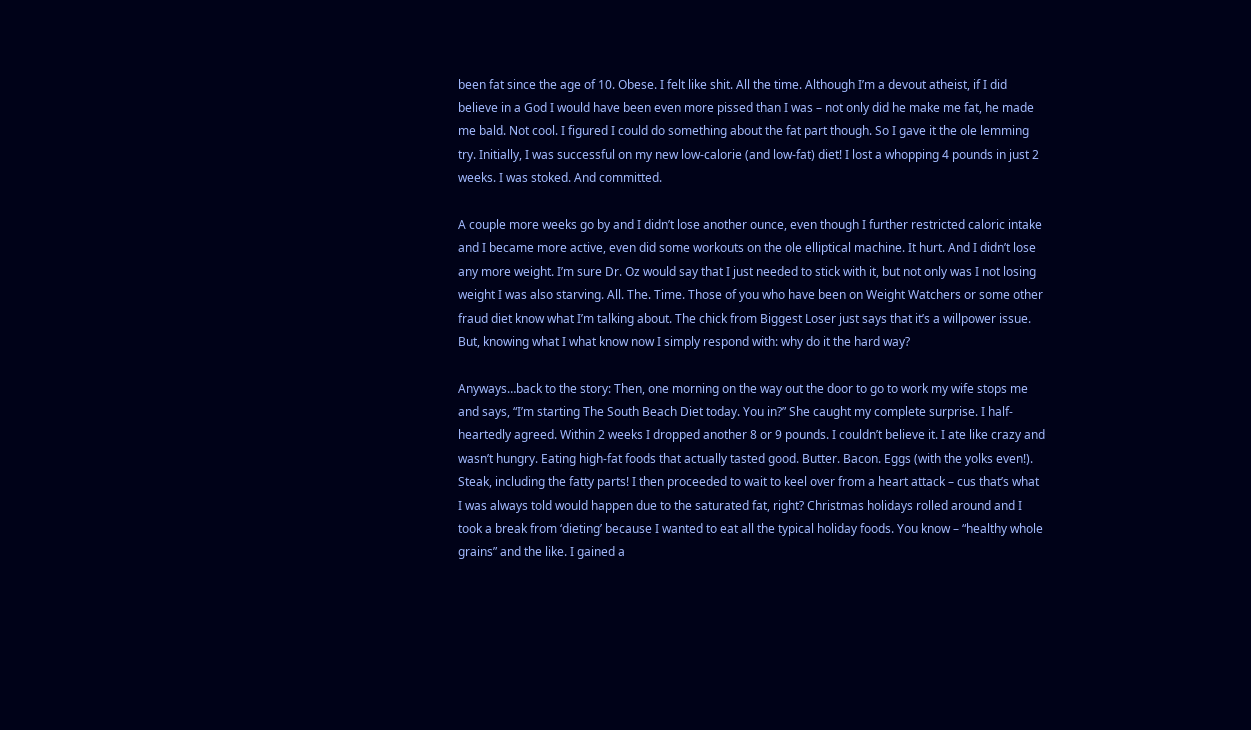been fat since the age of 10. Obese. I felt like shit. All the time. Although I’m a devout atheist, if I did believe in a God I would have been even more pissed than I was – not only did he make me fat, he made me bald. Not cool. I figured I could do something about the fat part though. So I gave it the ole lemming try. Initially, I was successful on my new low-calorie (and low-fat) diet! I lost a whopping 4 pounds in just 2 weeks. I was stoked. And committed.

A couple more weeks go by and I didn’t lose another ounce, even though I further restricted caloric intake and I became more active, even did some workouts on the ole elliptical machine. It hurt. And I didn’t lose any more weight. I’m sure Dr. Oz would say that I just needed to stick with it, but not only was I not losing weight I was also starving. All. The. Time. Those of you who have been on Weight Watchers or some other fraud diet know what I’m talking about. The chick from Biggest Loser just says that it’s a willpower issue. But, knowing what I what know now I simply respond with: why do it the hard way?

Anyways…back to the story: Then, one morning on the way out the door to go to work my wife stops me and says, “I’m starting The South Beach Diet today. You in?” She caught my complete surprise. I half-heartedly agreed. Within 2 weeks I dropped another 8 or 9 pounds. I couldn’t believe it. I ate like crazy and wasn’t hungry. Eating high-fat foods that actually tasted good. Butter. Bacon. Eggs (with the yolks even!). Steak, including the fatty parts! I then proceeded to wait to keel over from a heart attack – cus that’s what I was always told would happen due to the saturated fat, right? Christmas holidays rolled around and I took a break from ‘dieting’ because I wanted to eat all the typical holiday foods. You know – “healthy whole grains” and the like. I gained a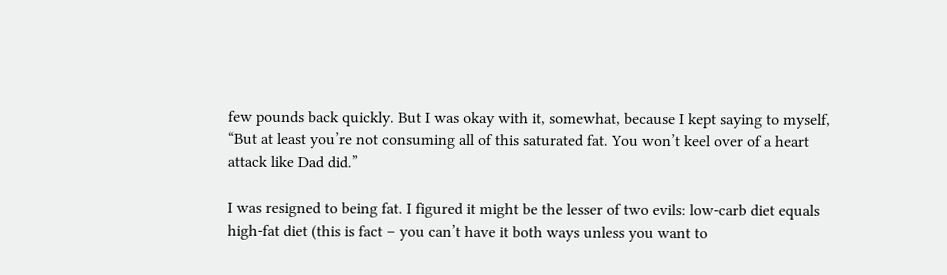few pounds back quickly. But I was okay with it, somewhat, because I kept saying to myself, “But at least you’re not consuming all of this saturated fat. You won’t keel over of a heart attack like Dad did.”

I was resigned to being fat. I figured it might be the lesser of two evils: low-carb diet equals high-fat diet (this is fact – you can’t have it both ways unless you want to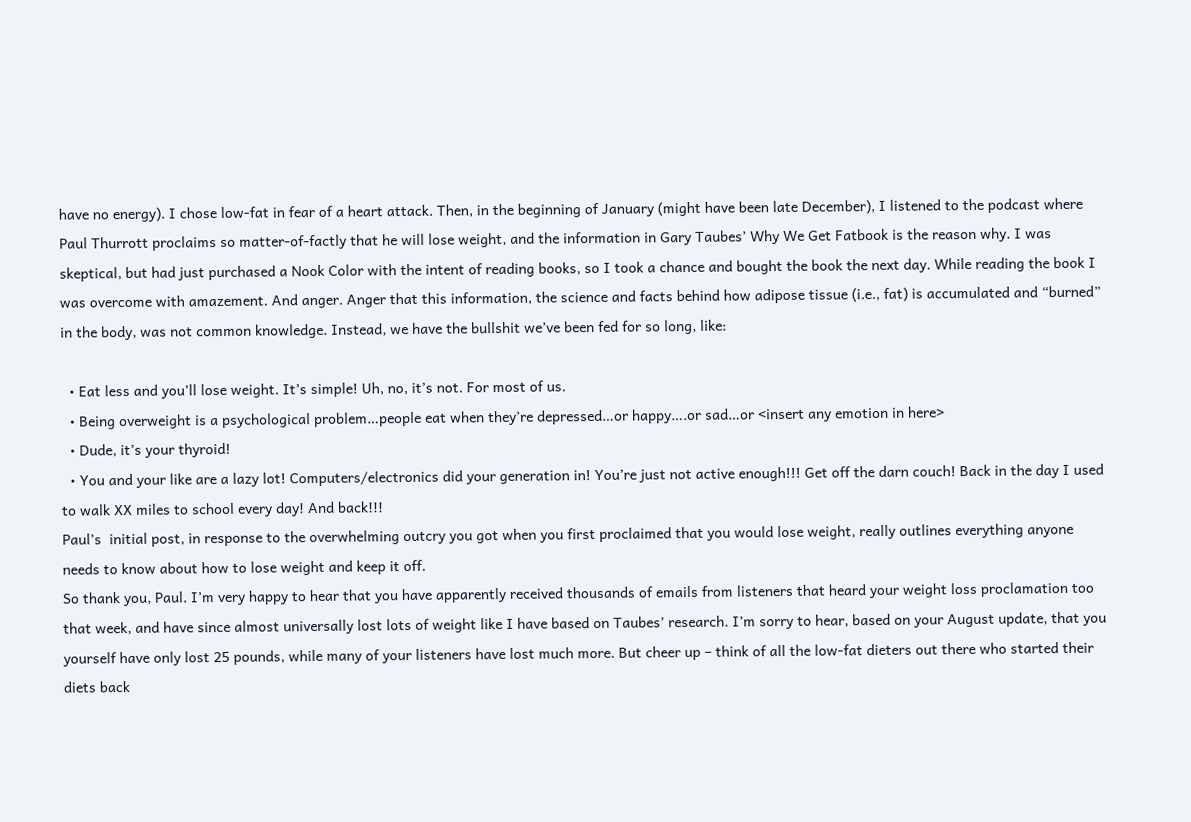have no energy). I chose low-fat in fear of a heart attack. Then, in the beginning of January (might have been late December), I listened to the podcast where Paul Thurrott proclaims so matter-of-factly that he will lose weight, and the information in Gary Taubes’ Why We Get Fatbook is the reason why. I was skeptical, but had just purchased a Nook Color with the intent of reading books, so I took a chance and bought the book the next day. While reading the book I was overcome with amazement. And anger. Anger that this information, the science and facts behind how adipose tissue (i.e., fat) is accumulated and “burned” in the body, was not common knowledge. Instead, we have the bullshit we’ve been fed for so long, like:

  • Eat less and you’ll lose weight. It’s simple! Uh, no, it’s not. For most of us.
  • Being overweight is a psychological problem…people eat when they’re depressed…or happy….or sad…or <insert any emotion in here>
  • Dude, it’s your thyroid!
  • You and your like are a lazy lot! Computers/electronics did your generation in! You’re just not active enough!!! Get off the darn couch! Back in the day I used to walk XX miles to school every day! And back!!!
Paul’s  initial post, in response to the overwhelming outcry you got when you first proclaimed that you would lose weight, really outlines everything anyone needs to know about how to lose weight and keep it off.
So thank you, Paul. I’m very happy to hear that you have apparently received thousands of emails from listeners that heard your weight loss proclamation too that week, and have since almost universally lost lots of weight like I have based on Taubes’ research. I’m sorry to hear, based on your August update, that you yourself have only lost 25 pounds, while many of your listeners have lost much more. But cheer up – think of all the low-fat dieters out there who started their diets back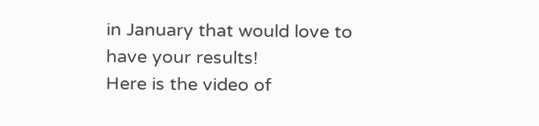in January that would love to have your results!
Here is the video of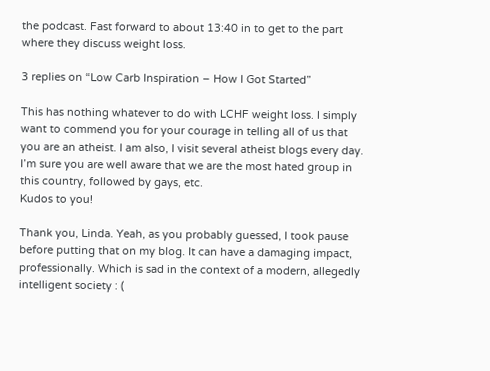the podcast. Fast forward to about 13:40 in to get to the part where they discuss weight loss.

3 replies on “Low Carb Inspiration – How I Got Started”

This has nothing whatever to do with LCHF weight loss. I simply want to commend you for your courage in telling all of us that you are an atheist. I am also, I visit several atheist blogs every day.
I’m sure you are well aware that we are the most hated group in this country, followed by gays, etc.
Kudos to you!

Thank you, Linda. Yeah, as you probably guessed, I took pause before putting that on my blog. It can have a damaging impact, professionally. Which is sad in the context of a modern, allegedly intelligent society : (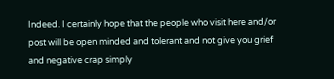Indeed. I certainly hope that the people who visit here and/or post will be open minded and tolerant and not give you grief and negative crap simply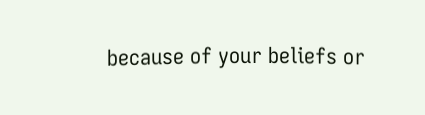because of your beliefs or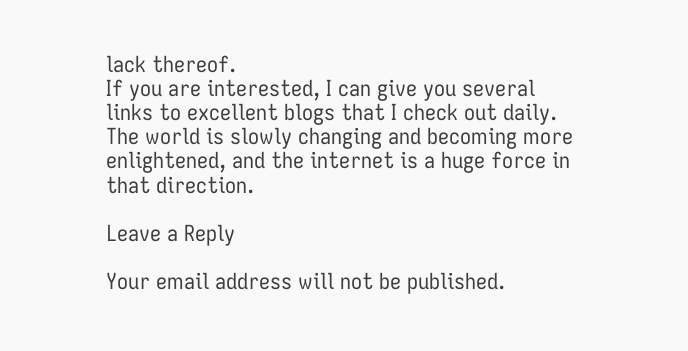lack thereof.
If you are interested, I can give you several links to excellent blogs that I check out daily.
The world is slowly changing and becoming more enlightened, and the internet is a huge force in that direction.

Leave a Reply

Your email address will not be published.